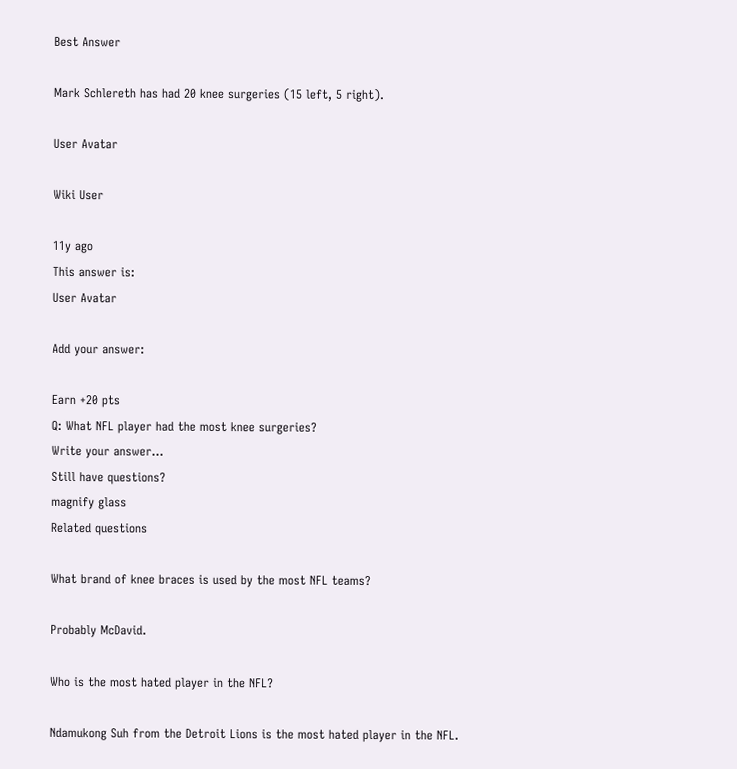Best Answer

Mark Schlereth has had 20 knee surgeries (15 left, 5 right).

User Avatar

Wiki User

11y ago
This answer is:
User Avatar

Add your answer:

Earn +20 pts
Q: What NFL player had the most knee surgeries?
Write your answer...
Still have questions?
magnify glass
Related questions

What brand of knee braces is used by the most NFL teams?

Probably McDavid.

Who is the most hated player in the NFL?

Ndamukong Suh from the Detroit Lions is the most hated player in the NFL.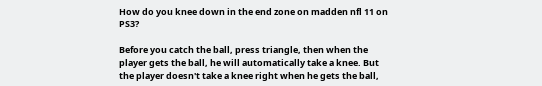How do you knee down in the end zone on madden nfl 11 on PS3?

Before you catch the ball, press triangle, then when the player gets the ball, he will automatically take a knee. But the player doesn't take a knee right when he gets the ball,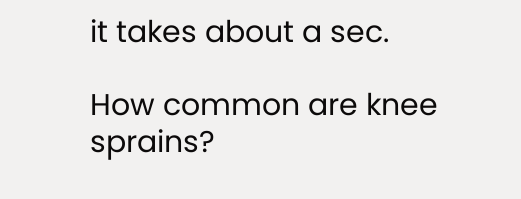it takes about a sec.

How common are knee sprains?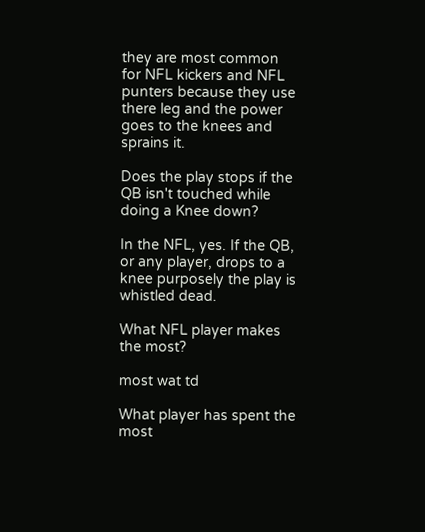they are most common for NFL kickers and NFL punters because they use there leg and the power goes to the knees and sprains it.

Does the play stops if the QB isn't touched while doing a Knee down?

In the NFL, yes. If the QB, or any player, drops to a knee purposely the play is whistled dead.

What NFL player makes the most?

most wat td

What player has spent the most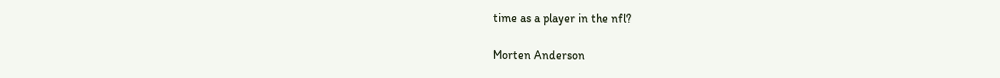time as a player in the nfl?

Morten Anderson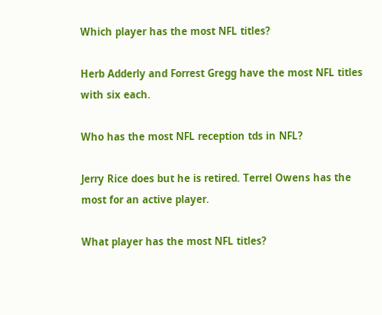Which player has the most NFL titles?

Herb Adderly and Forrest Gregg have the most NFL titles with six each.

Who has the most NFL reception tds in NFL?

Jerry Rice does but he is retired. Terrel Owens has the most for an active player.

What player has the most NFL titles?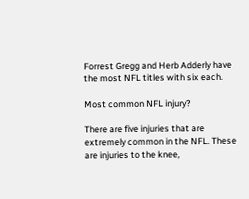Forrest Gregg and Herb Adderly have the most NFL titles with six each.

Most common NFL injury?

There are five injuries that are extremely common in the NFL. These are injuries to the knee,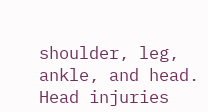shoulder, leg, ankle, and head. Head injuries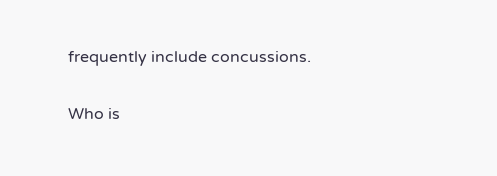frequently include concussions.

Who is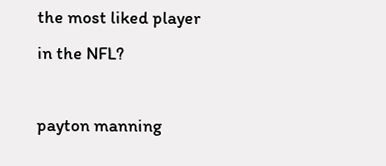the most liked player in the NFL?

payton manning